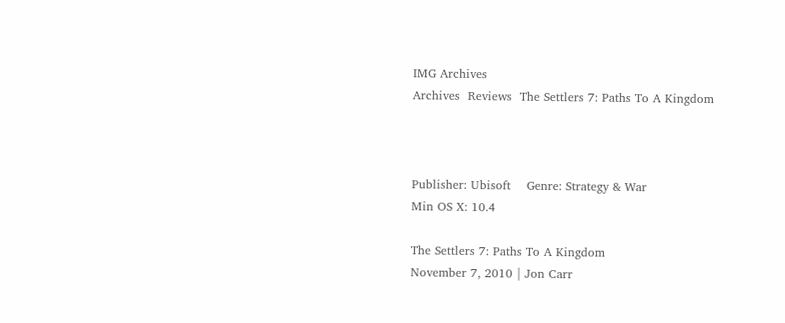IMG Archives
Archives  Reviews  The Settlers 7: Paths To A Kingdom



Publisher: Ubisoft    Genre: Strategy & War
Min OS X: 10.4

The Settlers 7: Paths To A Kingdom
November 7, 2010 | Jon Carr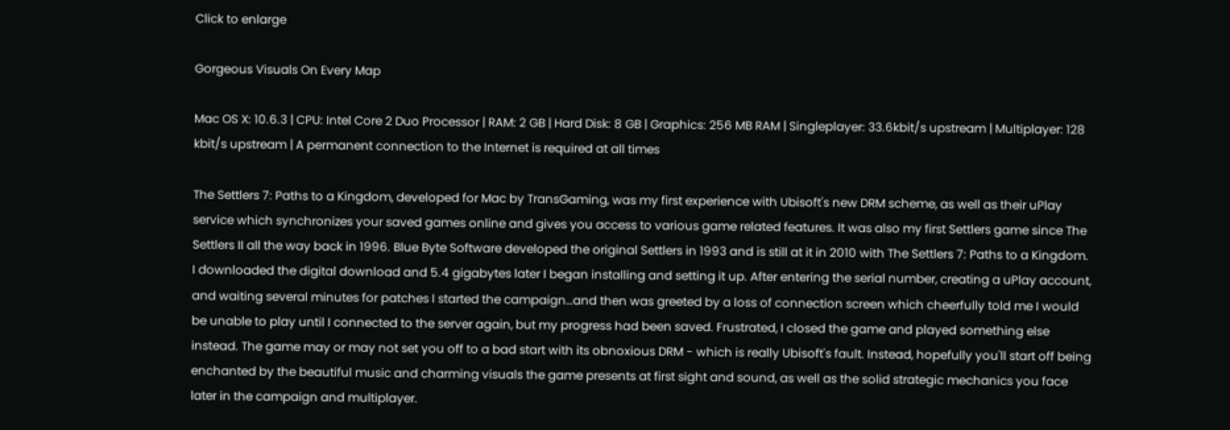Click to enlarge

Gorgeous Visuals On Every Map

Mac OS X: 10.6.3 | CPU: Intel Core 2 Duo Processor | RAM: 2 GB | Hard Disk: 8 GB | Graphics: 256 MB RAM | Singleplayer: 33.6kbit/s upstream | Multiplayer: 128 kbit/s upstream | A permanent connection to the Internet is required at all times

The Settlers 7: Paths to a Kingdom, developed for Mac by TransGaming, was my first experience with Ubisoft's new DRM scheme, as well as their uPlay service which synchronizes your saved games online and gives you access to various game related features. It was also my first Settlers game since The Settlers II all the way back in 1996. Blue Byte Software developed the original Settlers in 1993 and is still at it in 2010 with The Settlers 7: Paths to a Kingdom. I downloaded the digital download and 5.4 gigabytes later I began installing and setting it up. After entering the serial number, creating a uPlay account, and waiting several minutes for patches I started the campaign…and then was greeted by a loss of connection screen which cheerfully told me I would be unable to play until I connected to the server again, but my progress had been saved. Frustrated, I closed the game and played something else instead. The game may or may not set you off to a bad start with its obnoxious DRM - which is really Ubisoft's fault. Instead, hopefully you'll start off being enchanted by the beautiful music and charming visuals the game presents at first sight and sound, as well as the solid strategic mechanics you face later in the campaign and multiplayer.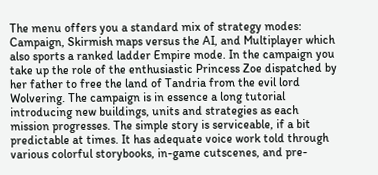The menu offers you a standard mix of strategy modes: Campaign, Skirmish maps versus the AI, and Multiplayer which also sports a ranked ladder Empire mode. In the campaign you take up the role of the enthusiastic Princess Zoe dispatched by her father to free the land of Tandria from the evil lord Wolvering. The campaign is in essence a long tutorial introducing new buildings, units and strategies as each mission progresses. The simple story is serviceable, if a bit predictable at times. It has adequate voice work told through various colorful storybooks, in-game cutscenes, and pre-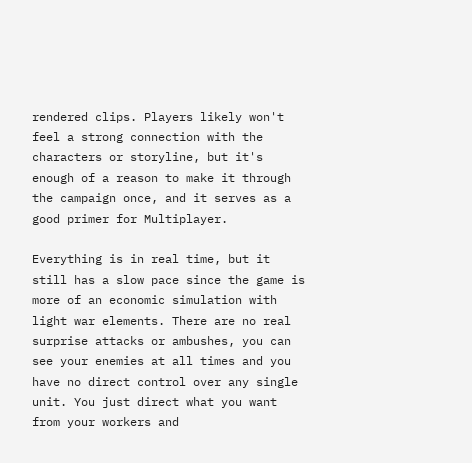rendered clips. Players likely won't feel a strong connection with the characters or storyline, but it's enough of a reason to make it through the campaign once, and it serves as a good primer for Multiplayer.

Everything is in real time, but it still has a slow pace since the game is more of an economic simulation with light war elements. There are no real surprise attacks or ambushes, you can see your enemies at all times and you have no direct control over any single unit. You just direct what you want from your workers and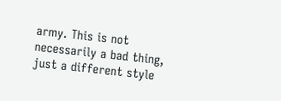army. This is not necessarily a bad thing, just a different style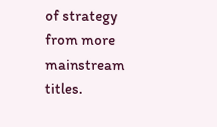of strategy from more mainstream titles.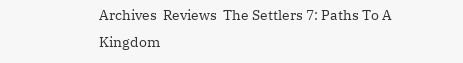Archives  Reviews  The Settlers 7: Paths To A Kingdom